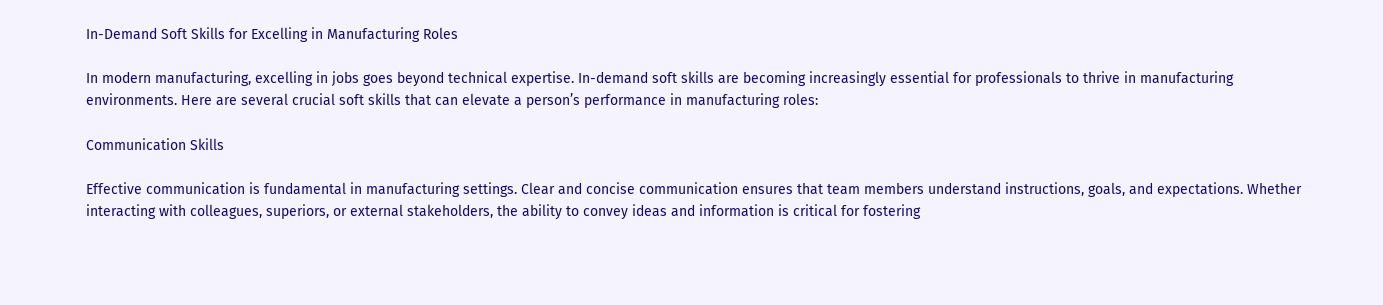In-Demand Soft Skills for Excelling in Manufacturing Roles

In modern manufacturing, excelling in jobs goes beyond technical expertise. In-demand soft skills are becoming increasingly essential for professionals to thrive in manufacturing environments. Here are several crucial soft skills that can elevate a person’s performance in manufacturing roles:

Communication Skills

Effective communication is fundamental in manufacturing settings. Clear and concise communication ensures that team members understand instructions, goals, and expectations. Whether interacting with colleagues, superiors, or external stakeholders, the ability to convey ideas and information is critical for fostering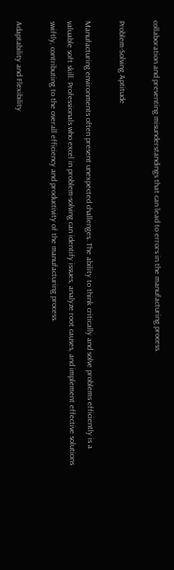collaboration and preventing misunderstandings that can lead to errors in the manufacturing process.

Problem-Solving Aptitude

Manufacturing environments often present unexpected challenges. The ability to think critically and solve problems efficiently is a valuable soft skill. Professionals who excel in problem-solving can identify issues, analyze root causes, and implement effective solutions swiftly, contributing to the overall efficiency and productivity of the manufacturing process.

Adaptability and Flexibility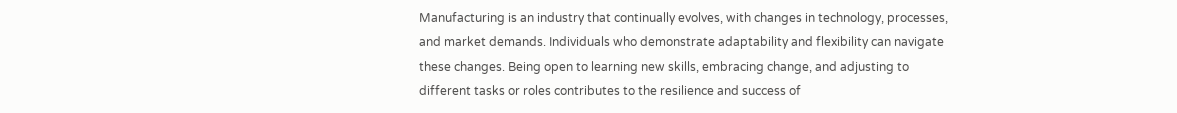Manufacturing is an industry that continually evolves, with changes in technology, processes, and market demands. Individuals who demonstrate adaptability and flexibility can navigate these changes. Being open to learning new skills, embracing change, and adjusting to different tasks or roles contributes to the resilience and success of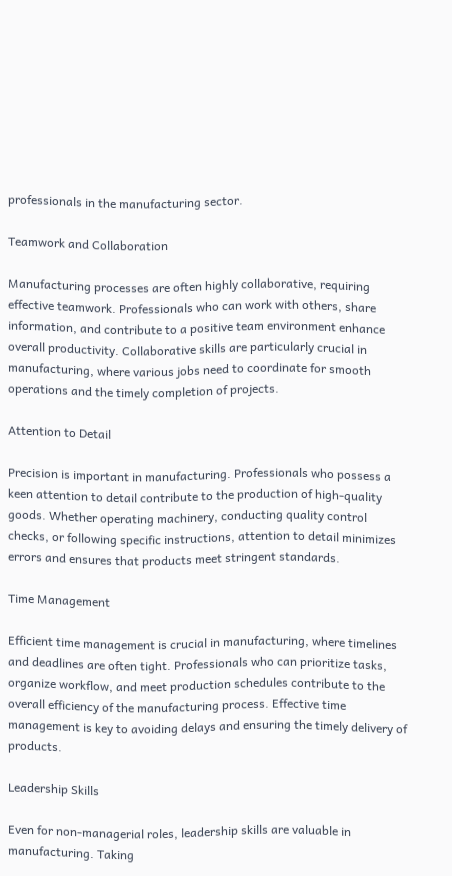professionals in the manufacturing sector.

Teamwork and Collaboration

Manufacturing processes are often highly collaborative, requiring effective teamwork. Professionals who can work with others, share information, and contribute to a positive team environment enhance overall productivity. Collaborative skills are particularly crucial in manufacturing, where various jobs need to coordinate for smooth operations and the timely completion of projects.

Attention to Detail

Precision is important in manufacturing. Professionals who possess a keen attention to detail contribute to the production of high-quality goods. Whether operating machinery, conducting quality control checks, or following specific instructions, attention to detail minimizes errors and ensures that products meet stringent standards.

Time Management

Efficient time management is crucial in manufacturing, where timelines and deadlines are often tight. Professionals who can prioritize tasks, organize workflow, and meet production schedules contribute to the overall efficiency of the manufacturing process. Effective time management is key to avoiding delays and ensuring the timely delivery of products.

Leadership Skills

Even for non-managerial roles, leadership skills are valuable in manufacturing. Taking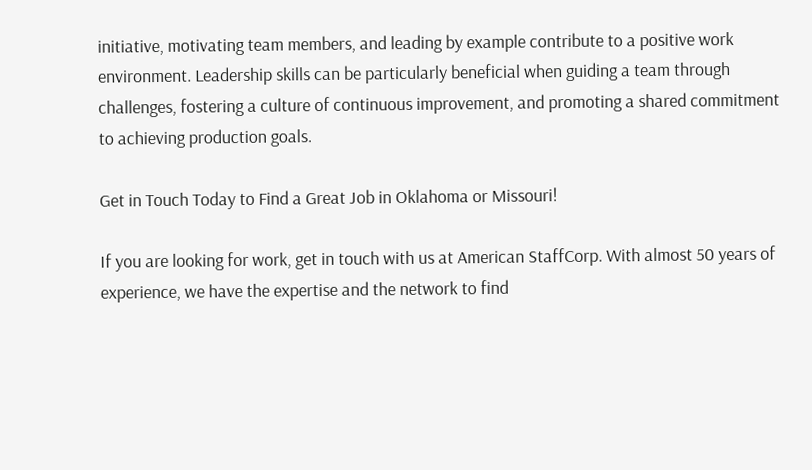initiative, motivating team members, and leading by example contribute to a positive work environment. Leadership skills can be particularly beneficial when guiding a team through challenges, fostering a culture of continuous improvement, and promoting a shared commitment to achieving production goals.

Get in Touch Today to Find a Great Job in Oklahoma or Missouri!

If you are looking for work, get in touch with us at American StaffCorp. With almost 50 years of experience, we have the expertise and the network to find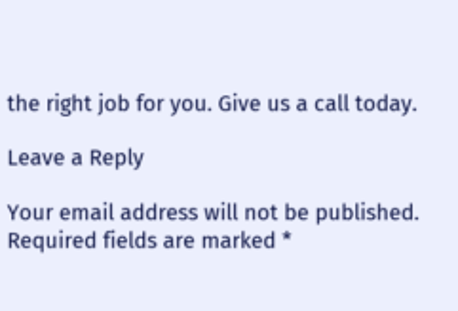the right job for you. Give us a call today.

Leave a Reply

Your email address will not be published. Required fields are marked *